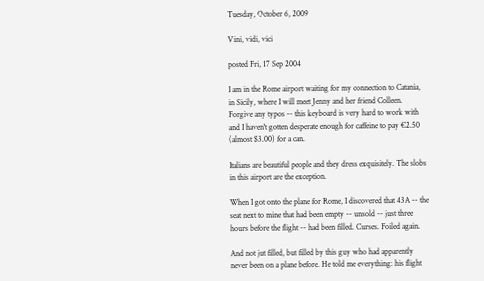Tuesday, October 6, 2009

Vini, vidi, vici

posted Fri, 17 Sep 2004

I am in the Rome airport waiting for my connection to Catania, in Sicily, where I will meet Jenny and her friend Colleen. Forgive any typos -- this keyboard is very hard to work with and I haven't gotten desperate enough for caffeine to pay €2.50 (almost $3.00) for a can.

Italians are beautiful people and they dress exquisitely. The slobs in this airport are the exception.

When I got onto the plane for Rome, I discovered that 43A -- the seat next to mine that had been empty -- unsold -- just three hours before the flight -- had been filled. Curses. Foiled again.

And not jut filled, but filled by this guy who had apparently never been on a plane before. He told me everything: his flight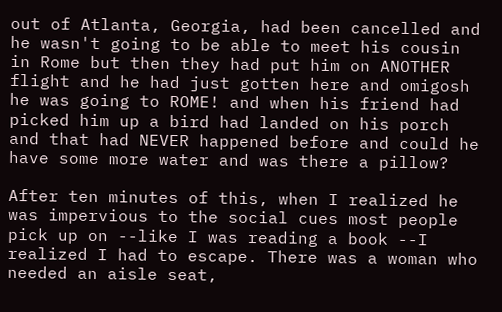out of Atlanta, Georgia, had been cancelled and he wasn't going to be able to meet his cousin in Rome but then they had put him on ANOTHER flight and he had just gotten here and omigosh he was going to ROME! and when his friend had picked him up a bird had landed on his porch and that had NEVER happened before and could he have some more water and was there a pillow?

After ten minutes of this, when I realized he was impervious to the social cues most people pick up on --like I was reading a book --I realized I had to escape. There was a woman who needed an aisle seat,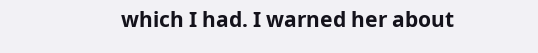which I had. I warned her about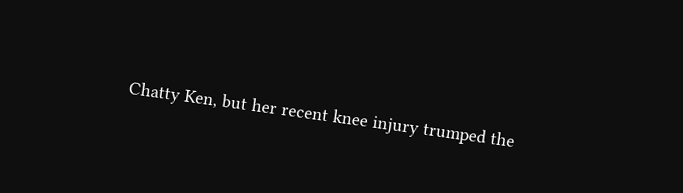Chatty Ken, but her recent knee injury trumped the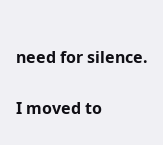need for silence.

I moved to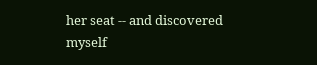her seat -- and discovered myself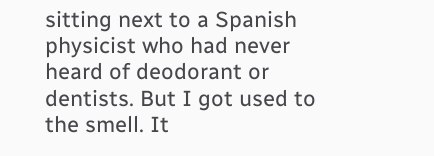sitting next to a Spanish physicist who had never heard of deodorant or dentists. But I got used to the smell. It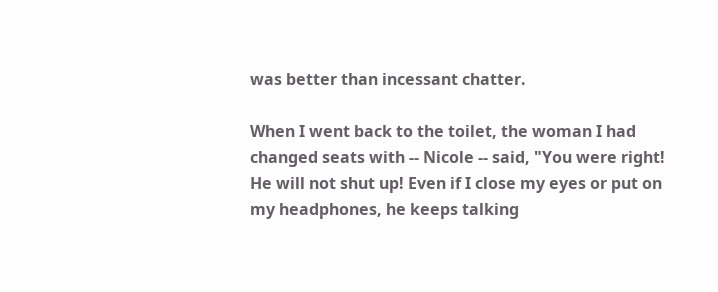was better than incessant chatter.

When I went back to the toilet, the woman I had changed seats with -- Nicole -- said, "You were right! He will not shut up! Even if I close my eyes or put on my headphones, he keeps talking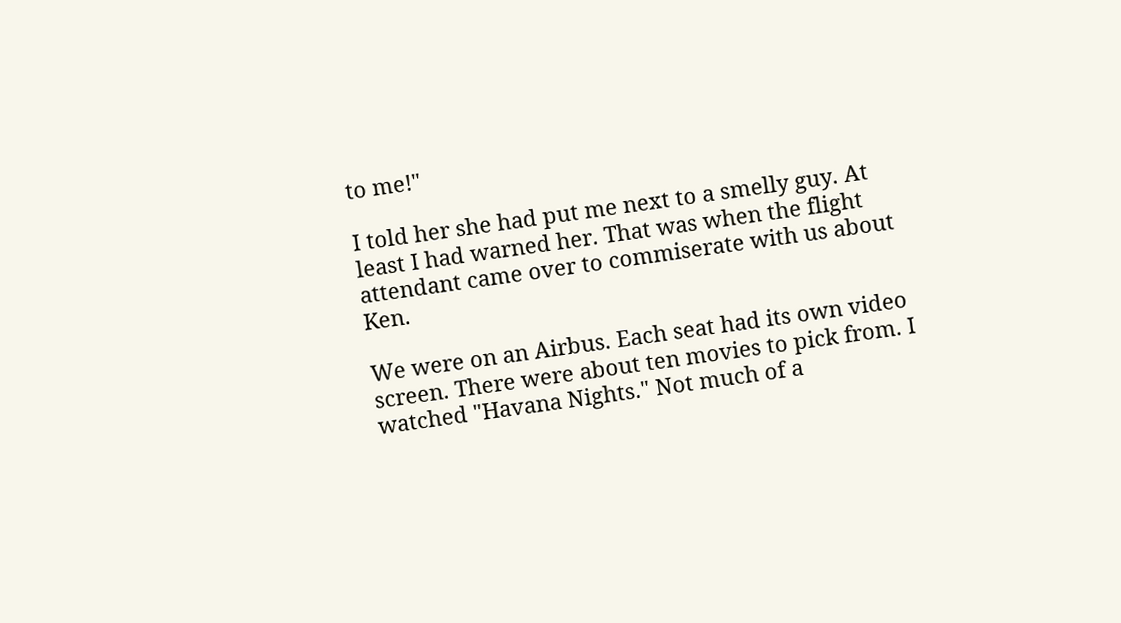to me!"

I told her she had put me next to a smelly guy. At least I had warned her. That was when the flight attendant came over to commiserate with us about Ken.

We were on an Airbus. Each seat had its own video screen. There were about ten movies to pick from. I watched "Havana Nights." Not much of a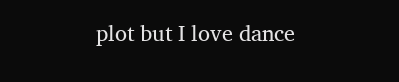plot but I love dance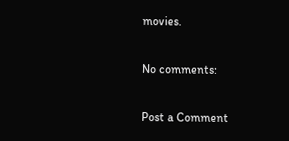movies.

No comments:

Post a Comment